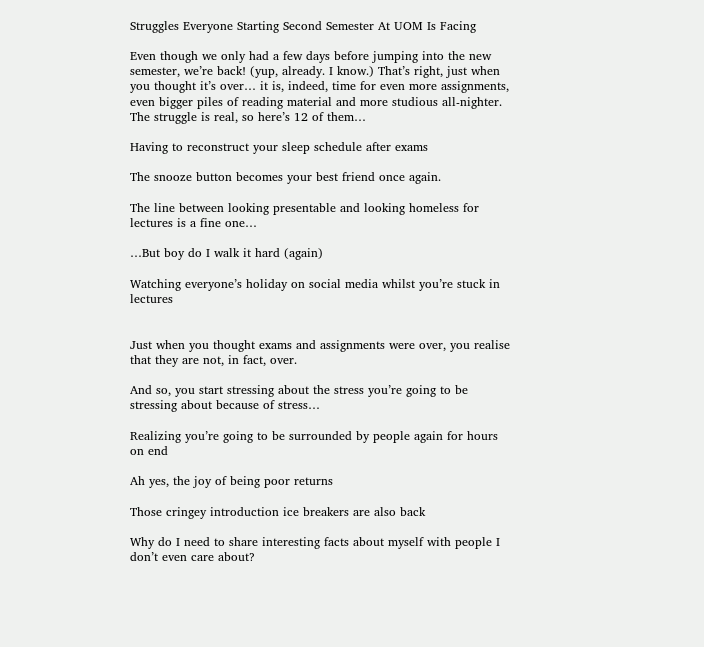Struggles Everyone Starting Second Semester At UOM Is Facing

Even though we only had a few days before jumping into the new semester, we’re back! (yup, already. I know.) That’s right, just when you thought it’s over… it is, indeed, time for even more assignments, even bigger piles of reading material and more studious all-nighter. The struggle is real, so here’s 12 of them…

Having to reconstruct your sleep schedule after exams

The snooze button becomes your best friend once again.

The line between looking presentable and looking homeless for lectures is a fine one…

…But boy do I walk it hard (again)

Watching everyone’s holiday on social media whilst you’re stuck in lectures


Just when you thought exams and assignments were over, you realise that they are not, in fact, over.

And so, you start stressing about the stress you’re going to be stressing about because of stress…

Realizing you’re going to be surrounded by people again for hours on end

Ah yes, the joy of being poor returns

Those cringey introduction ice breakers are also back

Why do I need to share interesting facts about myself with people I don’t even care about?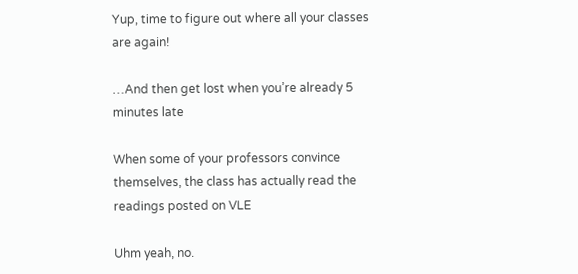Yup, time to figure out where all your classes are again!

…And then get lost when you’re already 5 minutes late

When some of your professors convince themselves, the class has actually read the readings posted on VLE

Uhm yeah, no.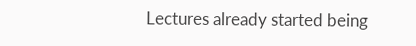Lectures already started being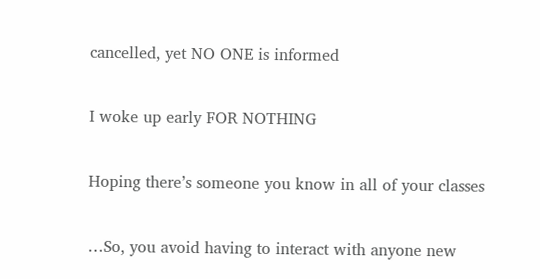cancelled, yet NO ONE is informed

I woke up early FOR NOTHING

Hoping there’s someone you know in all of your classes

…So, you avoid having to interact with anyone new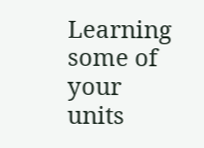Learning some of your units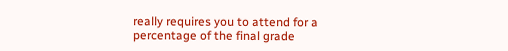really requires you to attend for a percentage of the final grade